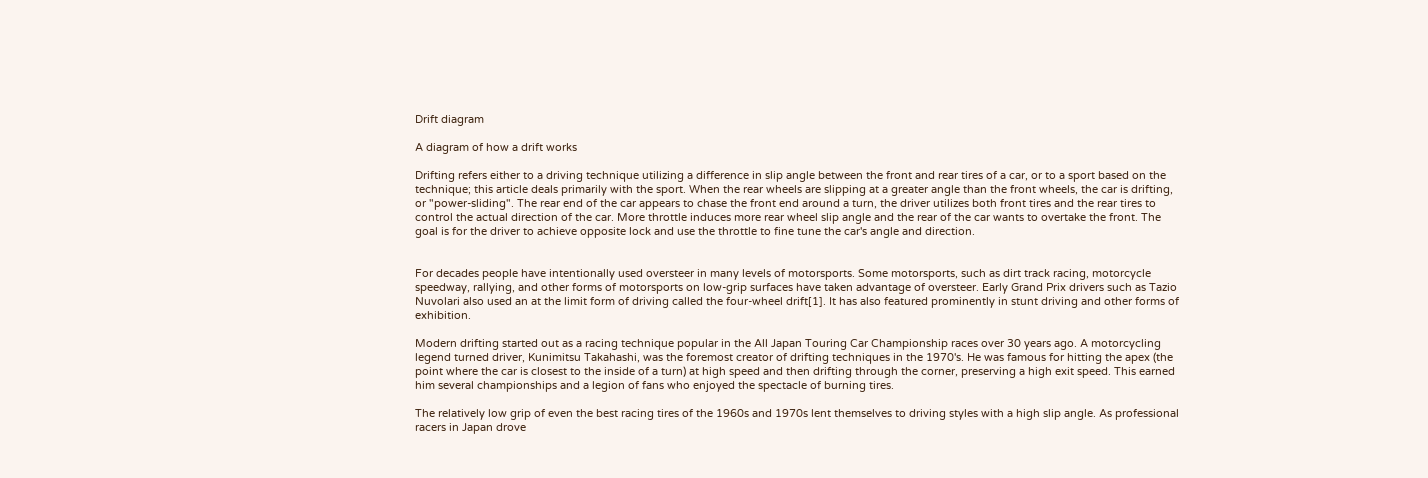Drift diagram

A diagram of how a drift works

Drifting refers either to a driving technique utilizing a difference in slip angle between the front and rear tires of a car, or to a sport based on the technique; this article deals primarily with the sport. When the rear wheels are slipping at a greater angle than the front wheels, the car is drifting, or "power-sliding". The rear end of the car appears to chase the front end around a turn, the driver utilizes both front tires and the rear tires to control the actual direction of the car. More throttle induces more rear wheel slip angle and the rear of the car wants to overtake the front. The goal is for the driver to achieve opposite lock and use the throttle to fine tune the car's angle and direction.


For decades people have intentionally used oversteer in many levels of motorsports. Some motorsports, such as dirt track racing, motorcycle speedway, rallying, and other forms of motorsports on low-grip surfaces have taken advantage of oversteer. Early Grand Prix drivers such as Tazio Nuvolari also used an at the limit form of driving called the four-wheel drift[1]. It has also featured prominently in stunt driving and other forms of exhibition.

Modern drifting started out as a racing technique popular in the All Japan Touring Car Championship races over 30 years ago. A motorcycling legend turned driver, Kunimitsu Takahashi, was the foremost creator of drifting techniques in the 1970's. He was famous for hitting the apex (the point where the car is closest to the inside of a turn) at high speed and then drifting through the corner, preserving a high exit speed. This earned him several championships and a legion of fans who enjoyed the spectacle of burning tires.

The relatively low grip of even the best racing tires of the 1960s and 1970s lent themselves to driving styles with a high slip angle. As professional racers in Japan drove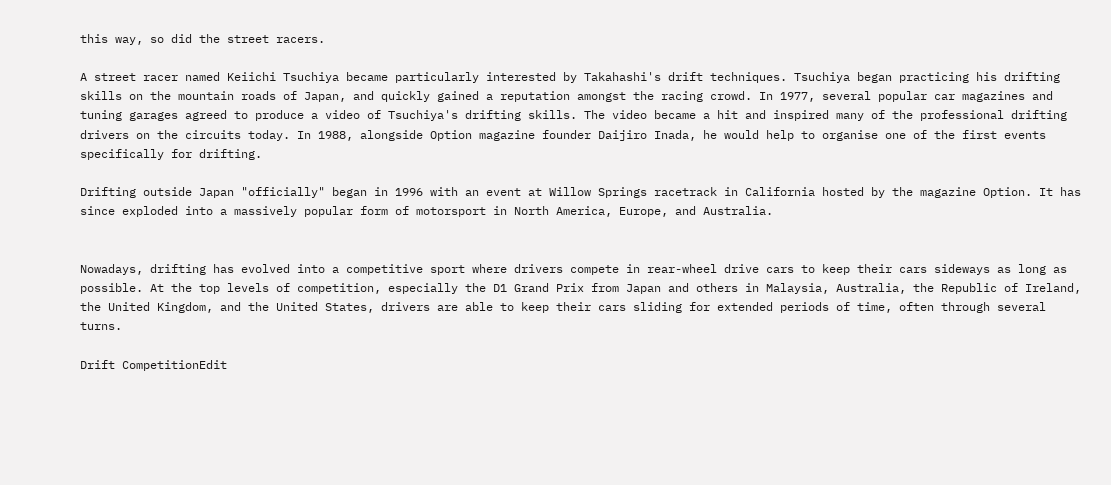this way, so did the street racers.

A street racer named Keiichi Tsuchiya became particularly interested by Takahashi's drift techniques. Tsuchiya began practicing his drifting skills on the mountain roads of Japan, and quickly gained a reputation amongst the racing crowd. In 1977, several popular car magazines and tuning garages agreed to produce a video of Tsuchiya's drifting skills. The video became a hit and inspired many of the professional drifting drivers on the circuits today. In 1988, alongside Option magazine founder Daijiro Inada, he would help to organise one of the first events specifically for drifting.

Drifting outside Japan "officially" began in 1996 with an event at Willow Springs racetrack in California hosted by the magazine Option. It has since exploded into a massively popular form of motorsport in North America, Europe, and Australia.


Nowadays, drifting has evolved into a competitive sport where drivers compete in rear-wheel drive cars to keep their cars sideways as long as possible. At the top levels of competition, especially the D1 Grand Prix from Japan and others in Malaysia, Australia, the Republic of Ireland, the United Kingdom, and the United States, drivers are able to keep their cars sliding for extended periods of time, often through several turns.

Drift CompetitionEdit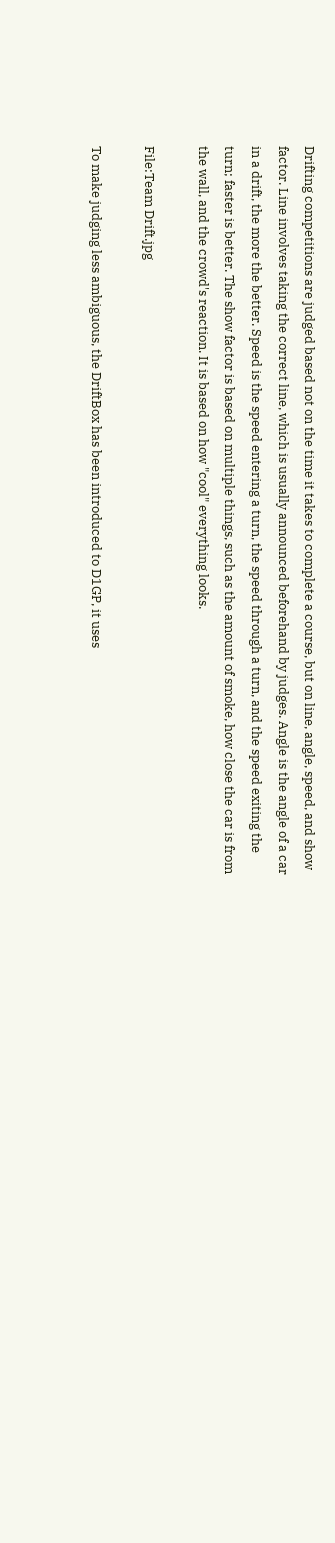Drifting competitions are judged based not on the time it takes to complete a course, but on line, angle, speed, and show factor. Line involves taking the correct line, which is usually announced beforehand by judges. Angle is the angle of a car in a drift, the more the better. Speed is the speed entering a turn, the speed through a turn, and the speed exiting the turn; faster is better. The show factor is based on multiple things, such as the amount of smoke, how close the car is from the wall, and the crowd's reaction. It is based on how "cool" everything looks.

File:Team Drift.jpg

To make judging less ambiguous, the DriftBox has been introduced to D1GP, it uses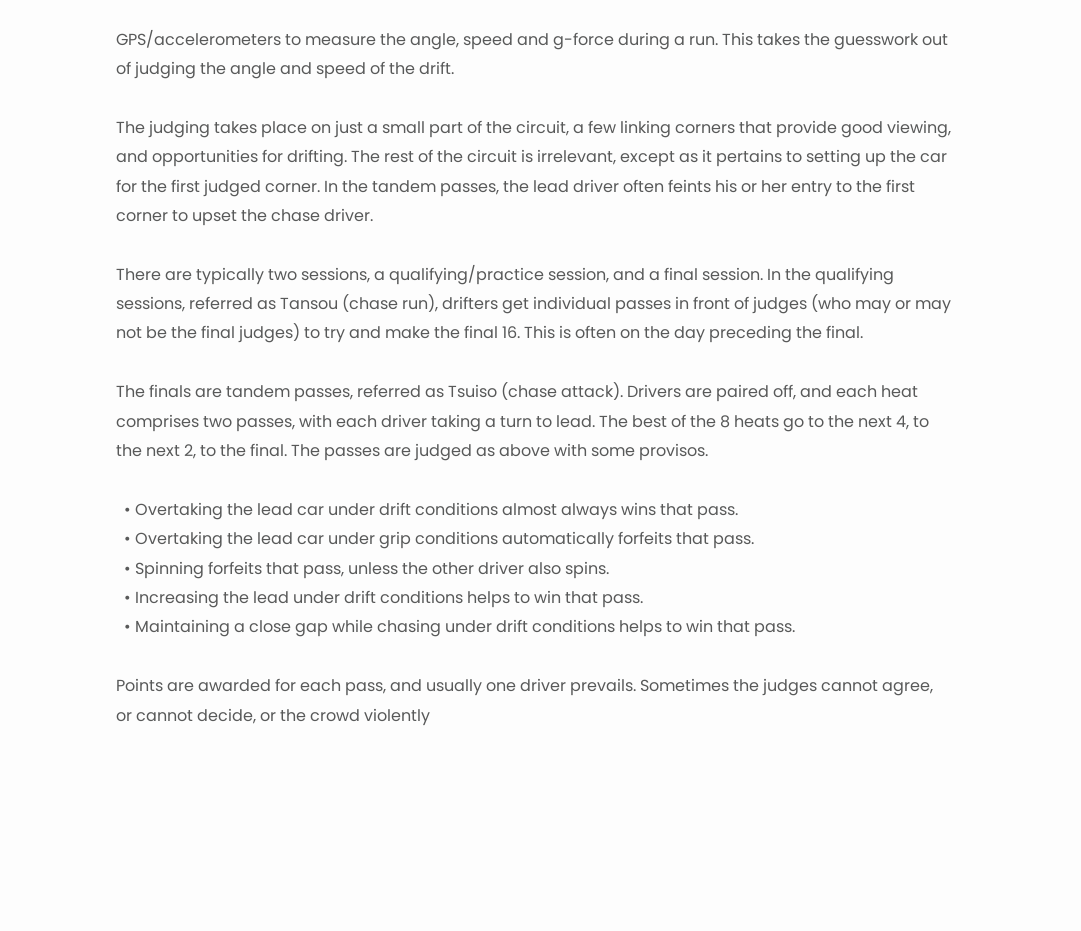GPS/accelerometers to measure the angle, speed and g-force during a run. This takes the guesswork out of judging the angle and speed of the drift.

The judging takes place on just a small part of the circuit, a few linking corners that provide good viewing, and opportunities for drifting. The rest of the circuit is irrelevant, except as it pertains to setting up the car for the first judged corner. In the tandem passes, the lead driver often feints his or her entry to the first corner to upset the chase driver.

There are typically two sessions, a qualifying/practice session, and a final session. In the qualifying sessions, referred as Tansou (chase run), drifters get individual passes in front of judges (who may or may not be the final judges) to try and make the final 16. This is often on the day preceding the final.

The finals are tandem passes, referred as Tsuiso (chase attack). Drivers are paired off, and each heat comprises two passes, with each driver taking a turn to lead. The best of the 8 heats go to the next 4, to the next 2, to the final. The passes are judged as above with some provisos.

  • Overtaking the lead car under drift conditions almost always wins that pass.
  • Overtaking the lead car under grip conditions automatically forfeits that pass.
  • Spinning forfeits that pass, unless the other driver also spins.
  • Increasing the lead under drift conditions helps to win that pass.
  • Maintaining a close gap while chasing under drift conditions helps to win that pass.

Points are awarded for each pass, and usually one driver prevails. Sometimes the judges cannot agree, or cannot decide, or the crowd violently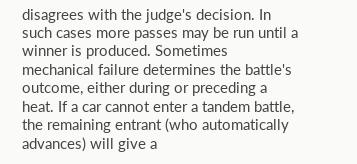disagrees with the judge's decision. In such cases more passes may be run until a winner is produced. Sometimes mechanical failure determines the battle's outcome, either during or preceding a heat. If a car cannot enter a tandem battle, the remaining entrant (who automatically advances) will give a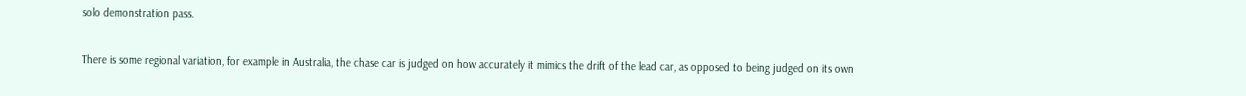solo demonstration pass.

There is some regional variation, for example in Australia, the chase car is judged on how accurately it mimics the drift of the lead car, as opposed to being judged on its own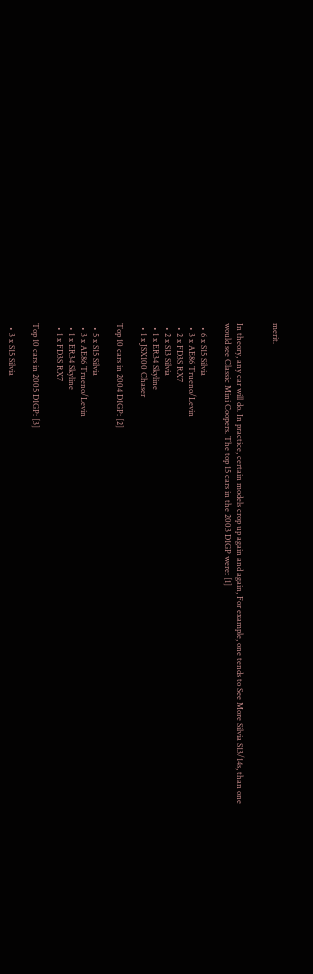merit.


In theory, any car will do. In practice, certain models crop up again and again, For example, one tends to See More Silvia S13/14s, than one would see Classic Mini Coopers. The top 15 cars in the 2003 D1GP were: [1]

  • 6 x S15 Silvia
  • 3 x AE86 Trueno/Levin
  • 2 x FD3S RX7
  • 2 x S13 Silvia
  • 1 x ER34 Skyline
  • 1 x JSX100 Chaser

Top 10 cars in 2004 D1GP: [2]

  • 5 x S15 Silvia
  • 3 x AE86 Trueno/Levin
  • 1 x ER34 Skyline
  • 1 x FD3S RX7

Top 10 cars in 2005 D1GP: [3]

  • 3 x S15 Silvia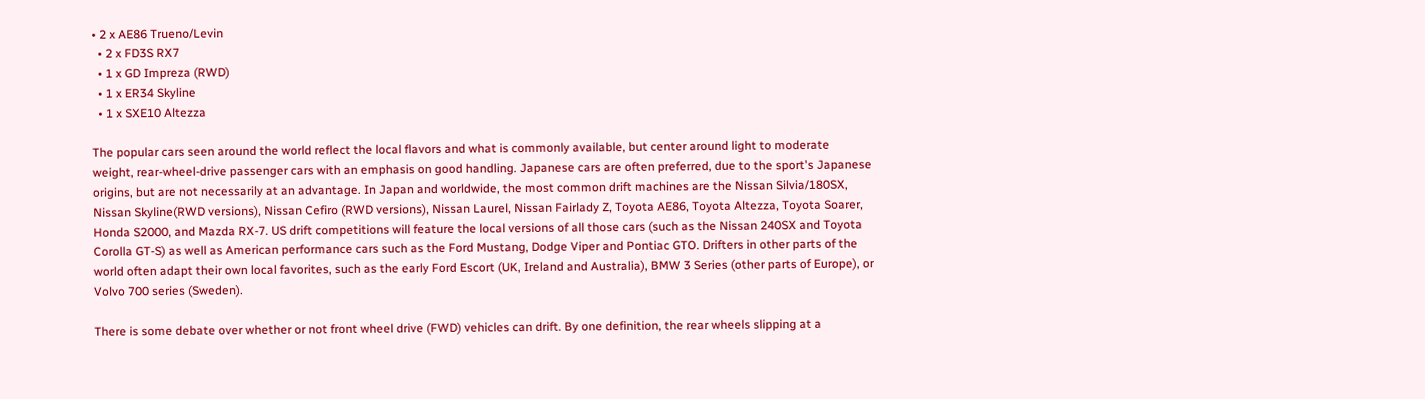• 2 x AE86 Trueno/Levin
  • 2 x FD3S RX7
  • 1 x GD Impreza (RWD)
  • 1 x ER34 Skyline
  • 1 x SXE10 Altezza

The popular cars seen around the world reflect the local flavors and what is commonly available, but center around light to moderate weight, rear-wheel-drive passenger cars with an emphasis on good handling. Japanese cars are often preferred, due to the sport's Japanese origins, but are not necessarily at an advantage. In Japan and worldwide, the most common drift machines are the Nissan Silvia/180SX, Nissan Skyline(RWD versions), Nissan Cefiro (RWD versions), Nissan Laurel, Nissan Fairlady Z, Toyota AE86, Toyota Altezza, Toyota Soarer, Honda S2000, and Mazda RX-7. US drift competitions will feature the local versions of all those cars (such as the Nissan 240SX and Toyota Corolla GT-S) as well as American performance cars such as the Ford Mustang, Dodge Viper and Pontiac GTO. Drifters in other parts of the world often adapt their own local favorites, such as the early Ford Escort (UK, Ireland and Australia), BMW 3 Series (other parts of Europe), or Volvo 700 series (Sweden).

There is some debate over whether or not front wheel drive (FWD) vehicles can drift. By one definition, the rear wheels slipping at a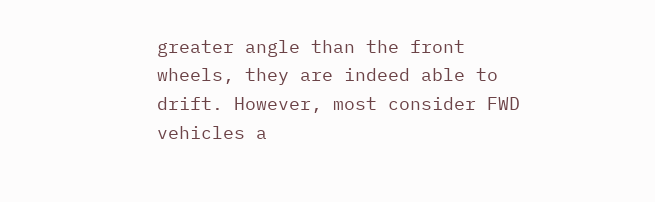greater angle than the front wheels, they are indeed able to drift. However, most consider FWD vehicles a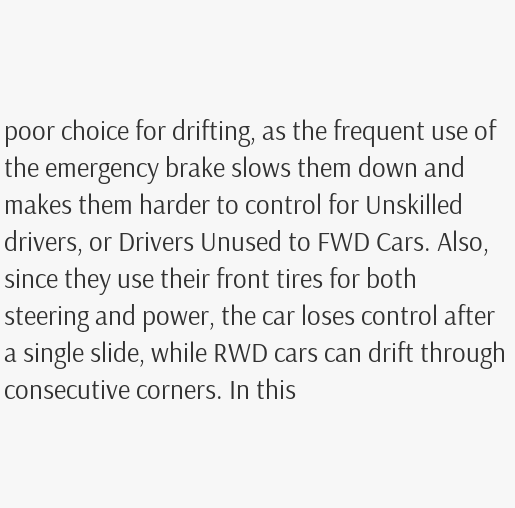poor choice for drifting, as the frequent use of the emergency brake slows them down and makes them harder to control for Unskilled drivers, or Drivers Unused to FWD Cars. Also, since they use their front tires for both steering and power, the car loses control after a single slide, while RWD cars can drift through consecutive corners. In this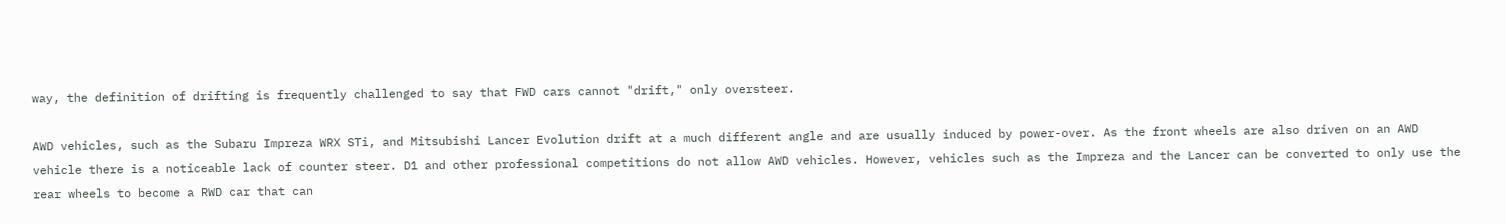way, the definition of drifting is frequently challenged to say that FWD cars cannot "drift," only oversteer.

AWD vehicles, such as the Subaru Impreza WRX STi, and Mitsubishi Lancer Evolution drift at a much different angle and are usually induced by power-over. As the front wheels are also driven on an AWD vehicle there is a noticeable lack of counter steer. D1 and other professional competitions do not allow AWD vehicles. However, vehicles such as the Impreza and the Lancer can be converted to only use the rear wheels to become a RWD car that can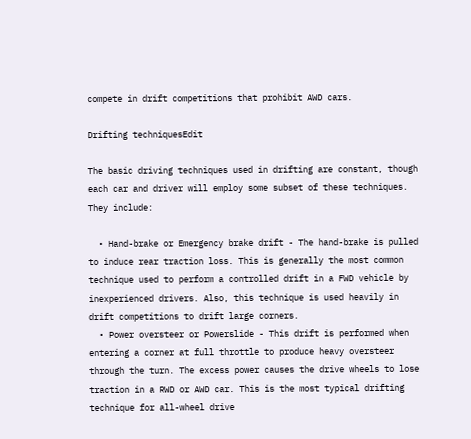compete in drift competitions that prohibit AWD cars.

Drifting techniquesEdit

The basic driving techniques used in drifting are constant, though each car and driver will employ some subset of these techniques. They include:

  • Hand-brake or Emergency brake drift - The hand-brake is pulled to induce rear traction loss. This is generally the most common technique used to perform a controlled drift in a FWD vehicle by inexperienced drivers. Also, this technique is used heavily in drift competitions to drift large corners.
  • Power oversteer or Powerslide - This drift is performed when entering a corner at full throttle to produce heavy oversteer through the turn. The excess power causes the drive wheels to lose traction in a RWD or AWD car. This is the most typical drifting technique for all-wheel drive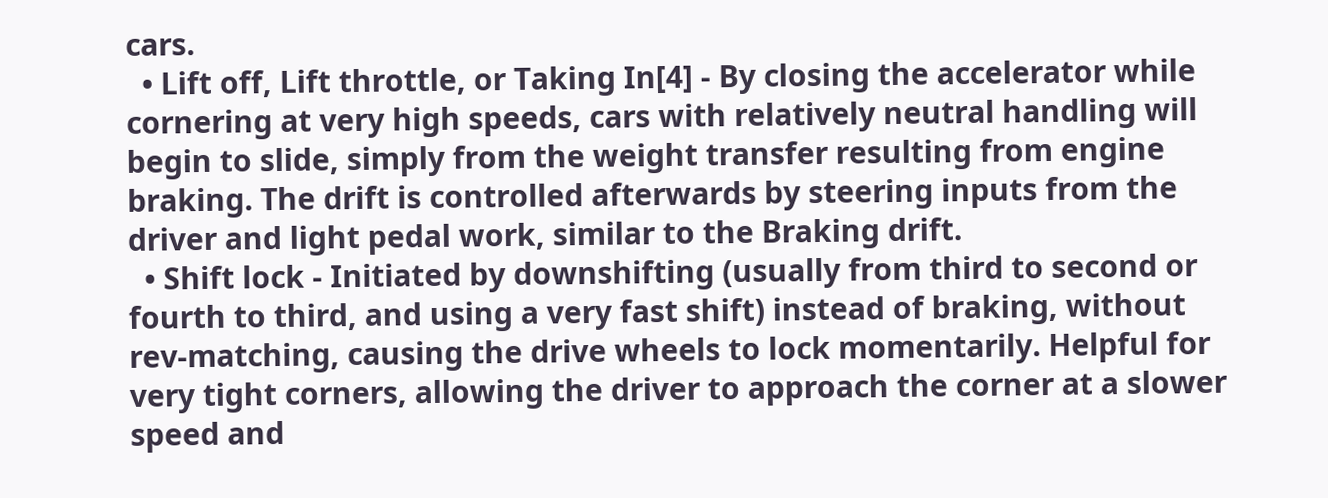cars.
  • Lift off, Lift throttle, or Taking In[4] - By closing the accelerator while cornering at very high speeds, cars with relatively neutral handling will begin to slide, simply from the weight transfer resulting from engine braking. The drift is controlled afterwards by steering inputs from the driver and light pedal work, similar to the Braking drift.
  • Shift lock - Initiated by downshifting (usually from third to second or fourth to third, and using a very fast shift) instead of braking, without rev-matching, causing the drive wheels to lock momentarily. Helpful for very tight corners, allowing the driver to approach the corner at a slower speed and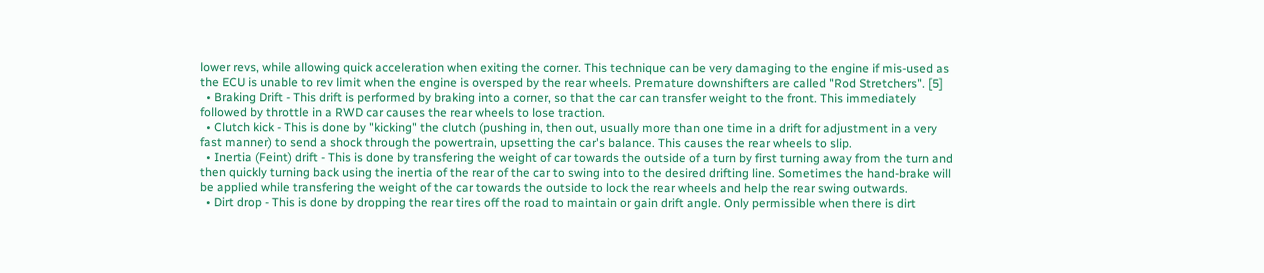lower revs, while allowing quick acceleration when exiting the corner. This technique can be very damaging to the engine if mis-used as the ECU is unable to rev limit when the engine is oversped by the rear wheels. Premature downshifters are called "Rod Stretchers". [5]
  • Braking Drift - This drift is performed by braking into a corner, so that the car can transfer weight to the front. This immediately followed by throttle in a RWD car causes the rear wheels to lose traction.
  • Clutch kick - This is done by "kicking" the clutch (pushing in, then out, usually more than one time in a drift for adjustment in a very fast manner) to send a shock through the powertrain, upsetting the car's balance. This causes the rear wheels to slip.
  • Inertia (Feint) drift - This is done by transfering the weight of car towards the outside of a turn by first turning away from the turn and then quickly turning back using the inertia of the rear of the car to swing into to the desired drifting line. Sometimes the hand-brake will be applied while transfering the weight of the car towards the outside to lock the rear wheels and help the rear swing outwards.
  • Dirt drop - This is done by dropping the rear tires off the road to maintain or gain drift angle. Only permissible when there is dirt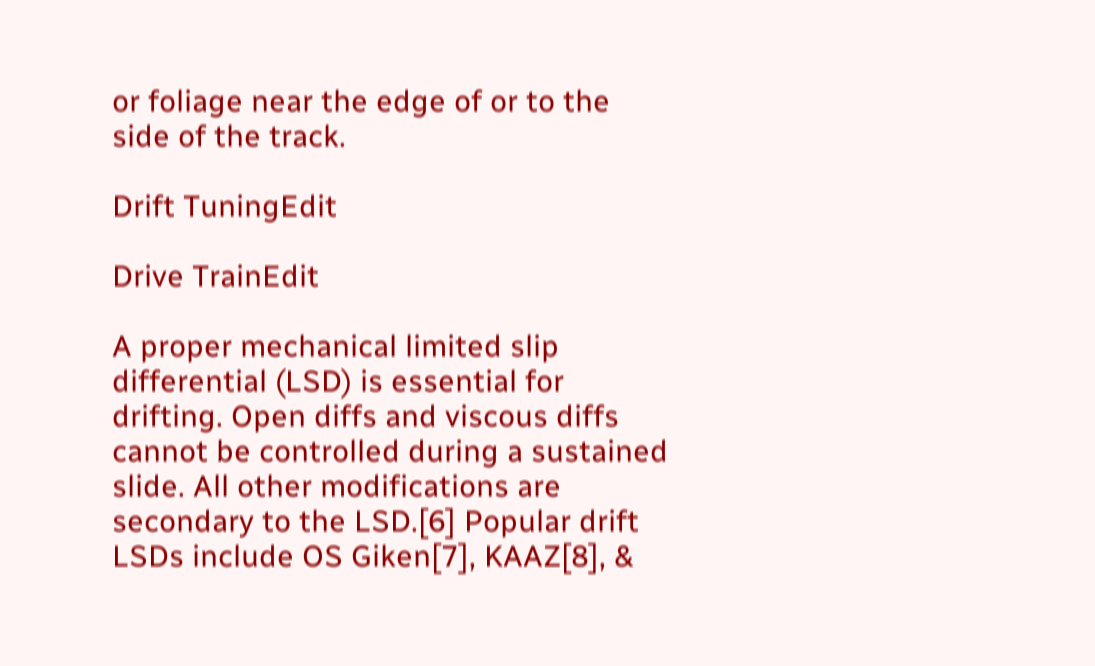or foliage near the edge of or to the side of the track.

Drift TuningEdit

Drive TrainEdit

A proper mechanical limited slip differential (LSD) is essential for drifting. Open diffs and viscous diffs cannot be controlled during a sustained slide. All other modifications are secondary to the LSD.[6] Popular drift LSDs include OS Giken[7], KAAZ[8], &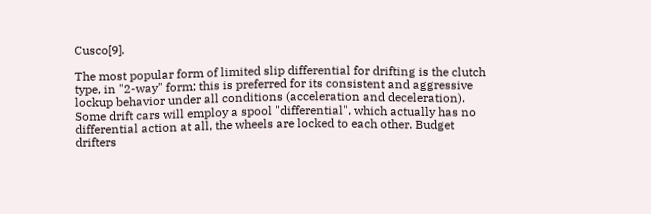Cusco[9].

The most popular form of limited slip differential for drifting is the clutch type, in "2-way" form; this is preferred for its consistent and aggressive lockup behavior under all conditions (acceleration and deceleration). Some drift cars will employ a spool "differential", which actually has no differential action at all, the wheels are locked to each other. Budget drifters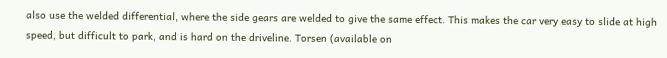also use the welded differential, where the side gears are welded to give the same effect. This makes the car very easy to slide at high speed, but difficult to park, and is hard on the driveline. Torsen (available on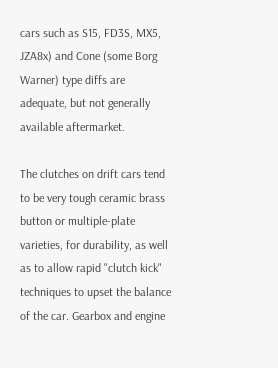cars such as S15, FD3S, MX5, JZA8x) and Cone (some Borg Warner) type diffs are adequate, but not generally available aftermarket.

The clutches on drift cars tend to be very tough ceramic brass button or multiple-plate varieties, for durability, as well as to allow rapid "clutch kick" techniques to upset the balance of the car. Gearbox and engine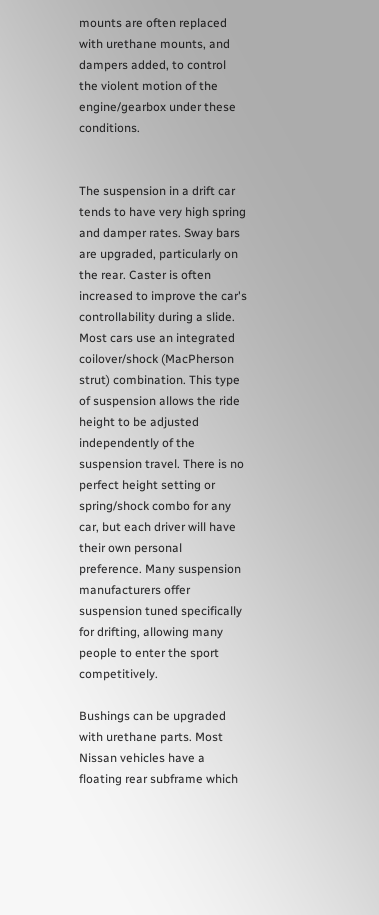mounts are often replaced with urethane mounts, and dampers added, to control the violent motion of the engine/gearbox under these conditions.


The suspension in a drift car tends to have very high spring and damper rates. Sway bars are upgraded, particularly on the rear. Caster is often increased to improve the car's controllability during a slide. Most cars use an integrated coilover/shock (MacPherson strut) combination. This type of suspension allows the ride height to be adjusted independently of the suspension travel. There is no perfect height setting or spring/shock combo for any car, but each driver will have their own personal preference. Many suspension manufacturers offer suspension tuned specifically for drifting, allowing many people to enter the sport competitively.

Bushings can be upgraded with urethane parts. Most Nissan vehicles have a floating rear subframe which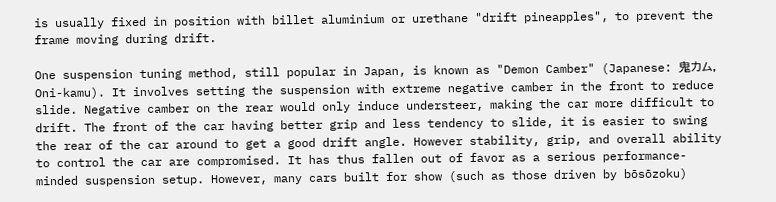is usually fixed in position with billet aluminium or urethane "drift pineapples", to prevent the frame moving during drift.

One suspension tuning method, still popular in Japan, is known as "Demon Camber" (Japanese: 鬼カム, Oni-kamu). It involves setting the suspension with extreme negative camber in the front to reduce slide. Negative camber on the rear would only induce understeer, making the car more difficult to drift. The front of the car having better grip and less tendency to slide, it is easier to swing the rear of the car around to get a good drift angle. However stability, grip, and overall ability to control the car are compromised. It has thus fallen out of favor as a serious performance-minded suspension setup. However, many cars built for show (such as those driven by bōsōzoku)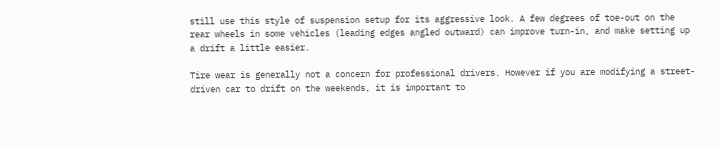still use this style of suspension setup for its aggressive look. A few degrees of toe-out on the rear wheels in some vehicles (leading edges angled outward) can improve turn-in, and make setting up a drift a little easier.

Tire wear is generally not a concern for professional drivers. However if you are modifying a street-driven car to drift on the weekends, it is important to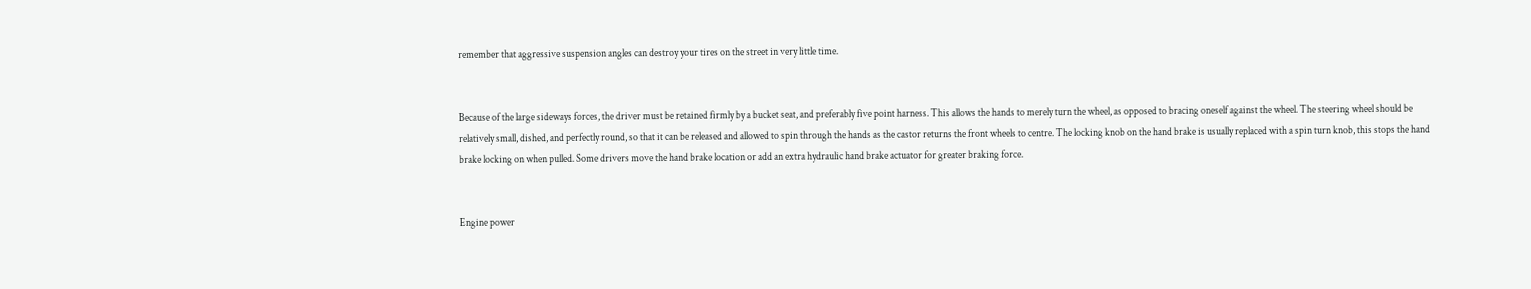remember that aggressive suspension angles can destroy your tires on the street in very little time.


Because of the large sideways forces, the driver must be retained firmly by a bucket seat, and preferably five point harness. This allows the hands to merely turn the wheel, as opposed to bracing oneself against the wheel. The steering wheel should be relatively small, dished, and perfectly round, so that it can be released and allowed to spin through the hands as the castor returns the front wheels to centre. The locking knob on the hand brake is usually replaced with a spin turn knob, this stops the hand brake locking on when pulled. Some drivers move the hand brake location or add an extra hydraulic hand brake actuator for greater braking force.


Engine power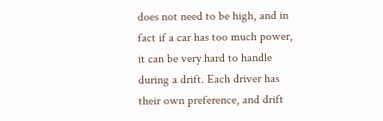does not need to be high, and in fact if a car has too much power, it can be very hard to handle during a drift. Each driver has their own preference, and drift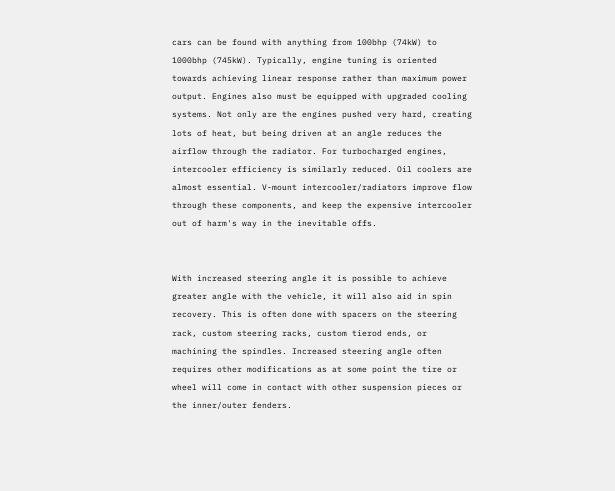cars can be found with anything from 100bhp (74kW) to 1000bhp (745kW). Typically, engine tuning is oriented towards achieving linear response rather than maximum power output. Engines also must be equipped with upgraded cooling systems. Not only are the engines pushed very hard, creating lots of heat, but being driven at an angle reduces the airflow through the radiator. For turbocharged engines, intercooler efficiency is similarly reduced. Oil coolers are almost essential. V-mount intercooler/radiators improve flow through these components, and keep the expensive intercooler out of harm's way in the inevitable offs.


With increased steering angle it is possible to achieve greater angle with the vehicle, it will also aid in spin recovery. This is often done with spacers on the steering rack, custom steering racks, custom tierod ends, or machining the spindles. Increased steering angle often requires other modifications as at some point the tire or wheel will come in contact with other suspension pieces or the inner/outer fenders.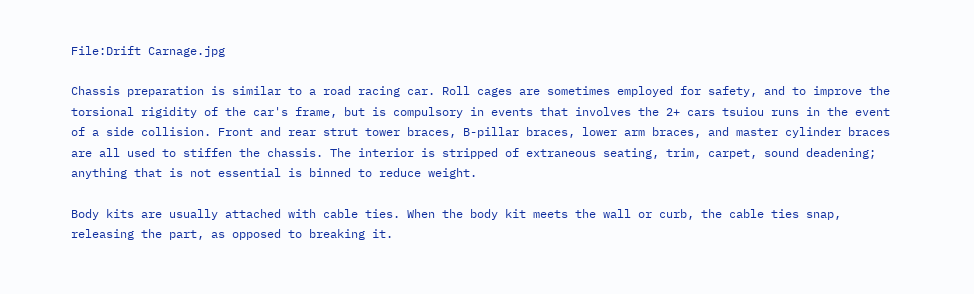File:Drift Carnage.jpg

Chassis preparation is similar to a road racing car. Roll cages are sometimes employed for safety, and to improve the torsional rigidity of the car's frame, but is compulsory in events that involves the 2+ cars tsuiou runs in the event of a side collision. Front and rear strut tower braces, B-pillar braces, lower arm braces, and master cylinder braces are all used to stiffen the chassis. The interior is stripped of extraneous seating, trim, carpet, sound deadening; anything that is not essential is binned to reduce weight.

Body kits are usually attached with cable ties. When the body kit meets the wall or curb, the cable ties snap, releasing the part, as opposed to breaking it.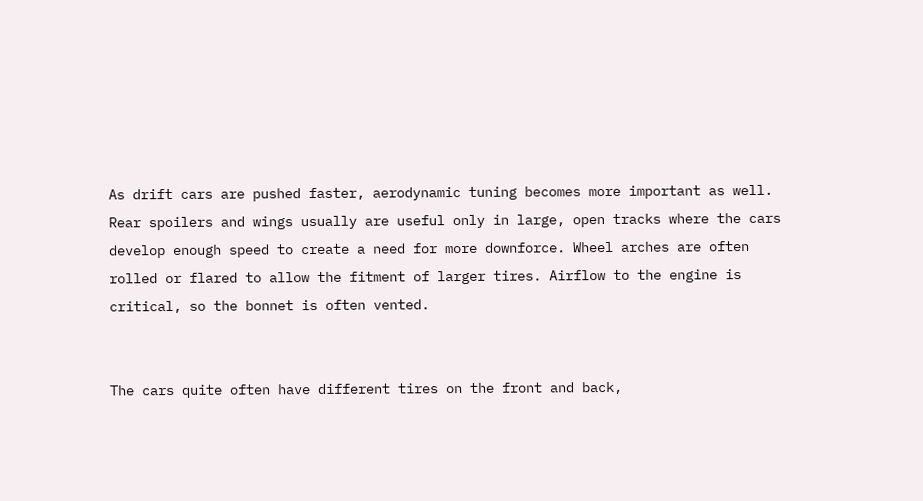As drift cars are pushed faster, aerodynamic tuning becomes more important as well. Rear spoilers and wings usually are useful only in large, open tracks where the cars develop enough speed to create a need for more downforce. Wheel arches are often rolled or flared to allow the fitment of larger tires. Airflow to the engine is critical, so the bonnet is often vented.


The cars quite often have different tires on the front and back,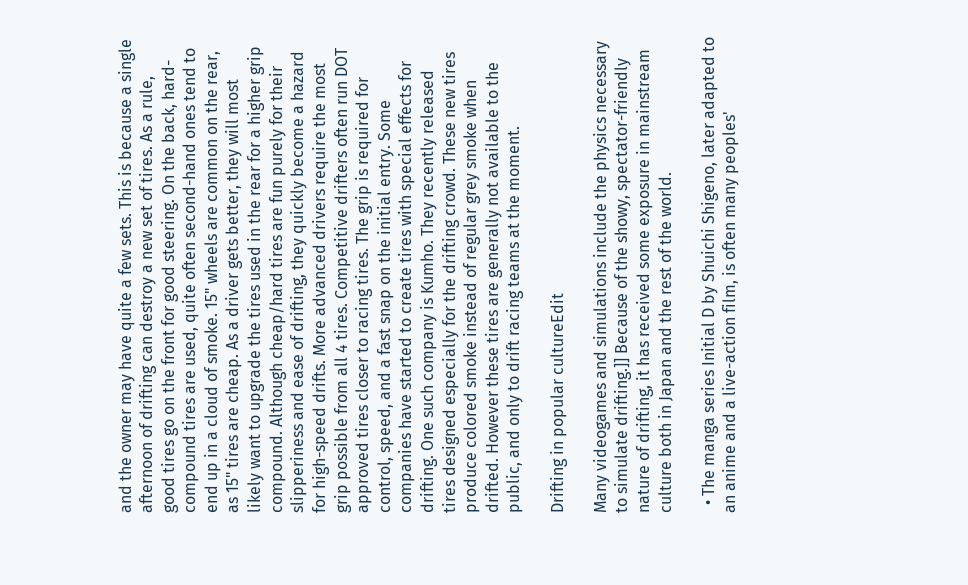and the owner may have quite a few sets. This is because a single afternoon of drifting can destroy a new set of tires. As a rule, good tires go on the front for good steering. On the back, hard-compound tires are used, quite often second-hand ones tend to end up in a cloud of smoke. 15" wheels are common on the rear, as 15" tires are cheap. As a driver gets better, they will most likely want to upgrade the tires used in the rear for a higher grip compound. Although cheap/hard tires are fun purely for their slipperiness and ease of drifting, they quickly become a hazard for high-speed drifts. More advanced drivers require the most grip possible from all 4 tires. Competitive drifters often run DOT approved tires closer to racing tires. The grip is required for control, speed, and a fast snap on the initial entry. Some companies have started to create tires with special effects for drifting. One such company is Kumho. They recently released tires designed especially for the drifting crowd. These new tires produce colored smoke instead of regular grey smoke when drifted. However these tires are generally not available to the public, and only to drift racing teams at the moment.

Drifting in popular cultureEdit

Many videogames and simulations include the physics necessary to simulate drifting.]] Because of the showy, spectator-friendly nature of drifting, it has received some exposure in mainstream culture both in Japan and the rest of the world.

  • The manga series Initial D by Shuichi Shigeno, later adapted to an anime and a live-action film, is often many peoples'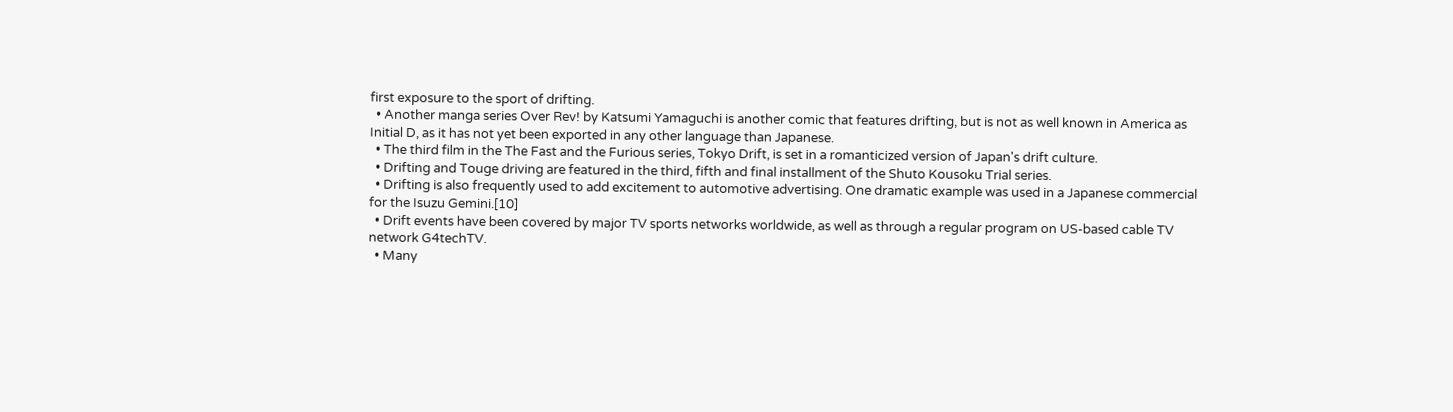first exposure to the sport of drifting.
  • Another manga series Over Rev! by Katsumi Yamaguchi is another comic that features drifting, but is not as well known in America as Initial D, as it has not yet been exported in any other language than Japanese.
  • The third film in the The Fast and the Furious series, Tokyo Drift, is set in a romanticized version of Japan's drift culture.
  • Drifting and Touge driving are featured in the third, fifth and final installment of the Shuto Kousoku Trial series.
  • Drifting is also frequently used to add excitement to automotive advertising. One dramatic example was used in a Japanese commercial for the Isuzu Gemini.[10]
  • Drift events have been covered by major TV sports networks worldwide, as well as through a regular program on US-based cable TV network G4techTV.
  • Many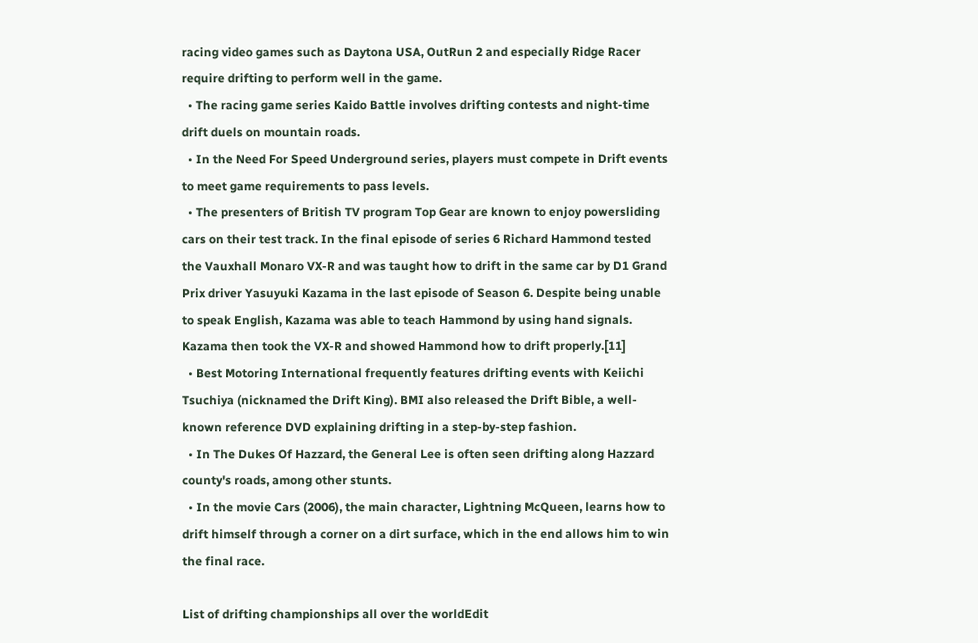racing video games such as Daytona USA, OutRun 2 and especially Ridge Racer require drifting to perform well in the game.
  • The racing game series Kaido Battle involves drifting contests and night-time drift duels on mountain roads.
  • In the Need For Speed Underground series, players must compete in Drift events to meet game requirements to pass levels.
  • The presenters of British TV program Top Gear are known to enjoy powersliding cars on their test track. In the final episode of series 6 Richard Hammond tested the Vauxhall Monaro VX-R and was taught how to drift in the same car by D1 Grand Prix driver Yasuyuki Kazama in the last episode of Season 6. Despite being unable to speak English, Kazama was able to teach Hammond by using hand signals. Kazama then took the VX-R and showed Hammond how to drift properly.[11]
  • Best Motoring International frequently features drifting events with Keiichi Tsuchiya (nicknamed the Drift King). BMI also released the Drift Bible, a well-known reference DVD explaining drifting in a step-by-step fashion.
  • In The Dukes Of Hazzard, the General Lee is often seen drifting along Hazzard county's roads, among other stunts.
  • In the movie Cars (2006), the main character, Lightning McQueen, learns how to drift himself through a corner on a dirt surface, which in the end allows him to win the final race.

List of drifting championships all over the worldEdit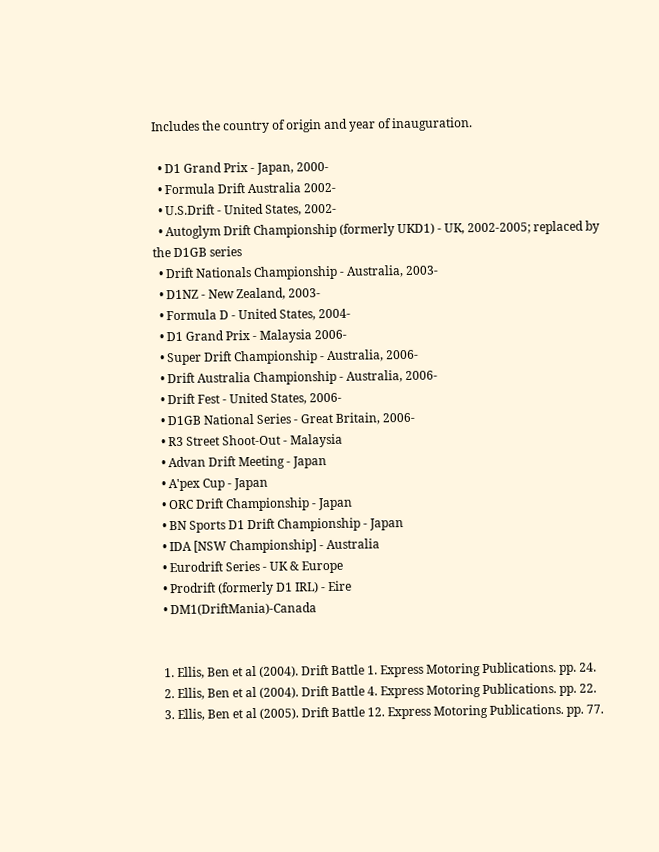Includes the country of origin and year of inauguration.

  • D1 Grand Prix - Japan, 2000-
  • Formula Drift Australia 2002-
  • U.S.Drift - United States, 2002-
  • Autoglym Drift Championship (formerly UKD1) - UK, 2002-2005; replaced by the D1GB series
  • Drift Nationals Championship - Australia, 2003-
  • D1NZ - New Zealand, 2003-
  • Formula D - United States, 2004-
  • D1 Grand Prix - Malaysia 2006-
  • Super Drift Championship - Australia, 2006-
  • Drift Australia Championship - Australia, 2006-
  • Drift Fest - United States, 2006-
  • D1GB National Series - Great Britain, 2006-
  • R3 Street Shoot-Out - Malaysia
  • Advan Drift Meeting - Japan
  • A'pex Cup - Japan
  • ORC Drift Championship - Japan
  • BN Sports D1 Drift Championship - Japan
  • IDA [NSW Championship] - Australia
  • Eurodrift Series - UK & Europe
  • Prodrift (formerly D1 IRL) - Eire
  • DM1(DriftMania)-Canada


  1. Ellis, Ben et al (2004). Drift Battle 1. Express Motoring Publications. pp. 24.
  2. Ellis, Ben et al (2004). Drift Battle 4. Express Motoring Publications. pp. 22.
  3. Ellis, Ben et al (2005). Drift Battle 12. Express Motoring Publications. pp. 77.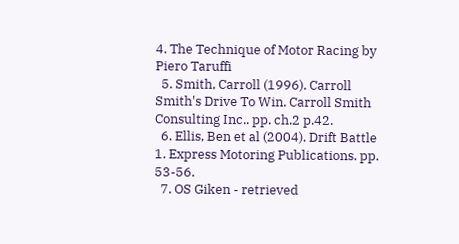4. The Technique of Motor Racing by Piero Taruffi
  5. Smith, Carroll (1996). Carroll Smith's Drive To Win. Carroll Smith Consulting Inc.. pp. ch.2 p.42.
  6. Ellis, Ben et al (2004). Drift Battle 1. Express Motoring Publications. pp. 53-56.
  7. OS Giken - retrieved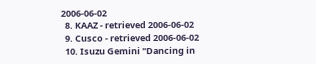2006-06-02
  8. KAAZ - retrieved 2006-06-02
  9. Cusco - retrieved 2006-06-02
  10. Isuzu Gemini "Dancing in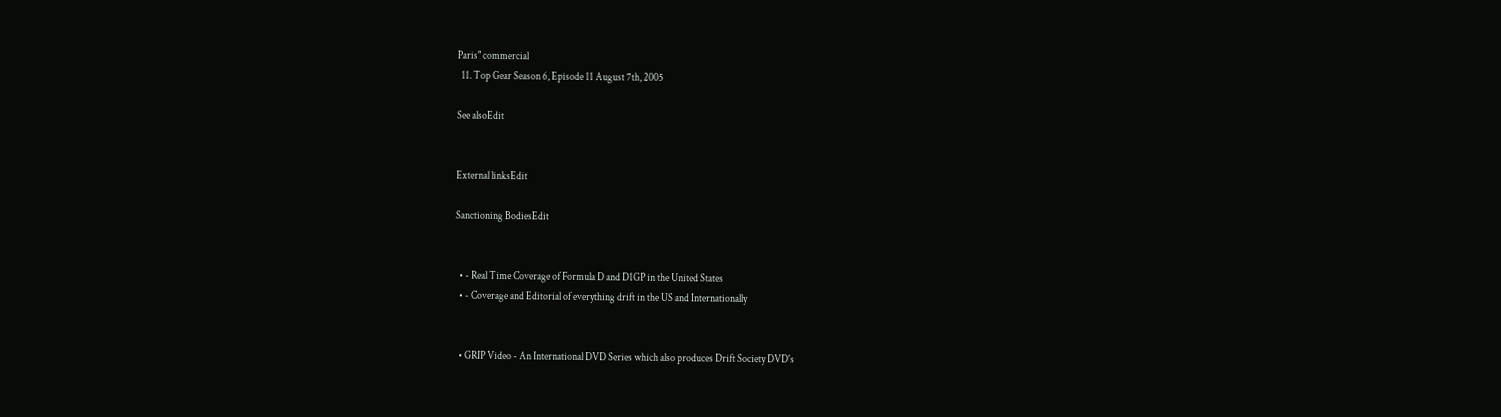Paris" commercial
  11. Top Gear Season 6, Episode 11 August 7th, 2005

See alsoEdit


External linksEdit

Sanctioning BodiesEdit


  • - Real Time Coverage of Formula D and D1GP in the United States
  • - Coverage and Editorial of everything drift in the US and Internationally


  • GRIP Video - An International DVD Series which also produces Drift Society DVD's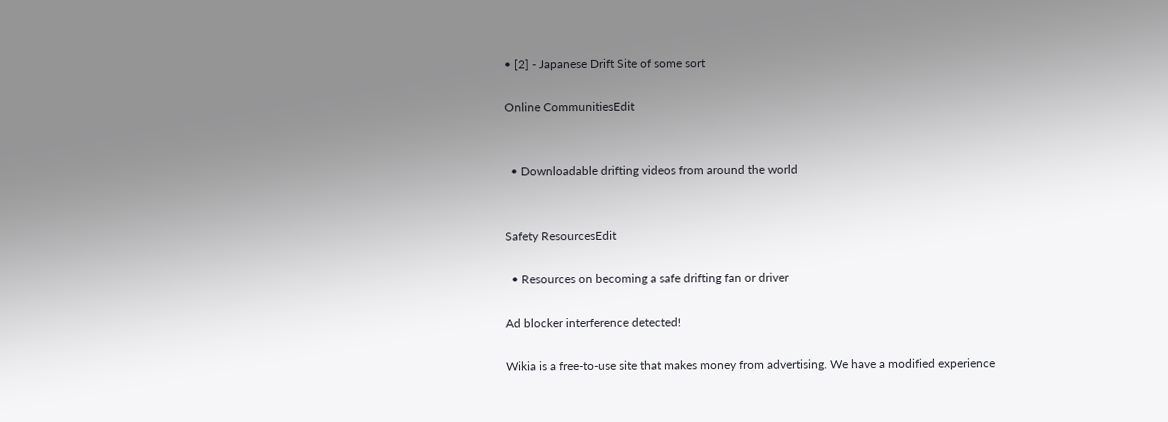• [2] - Japanese Drift Site of some sort

Online CommunitiesEdit


  • Downloadable drifting videos from around the world


Safety ResourcesEdit

  • Resources on becoming a safe drifting fan or driver

Ad blocker interference detected!

Wikia is a free-to-use site that makes money from advertising. We have a modified experience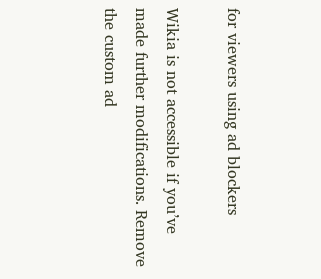for viewers using ad blockers

Wikia is not accessible if you’ve made further modifications. Remove the custom ad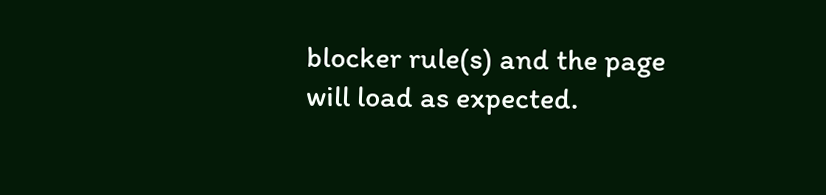blocker rule(s) and the page will load as expected.